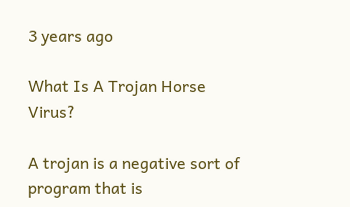3 years ago

What Is A Trojan Horse Virus?

A trojan is a negative sort of program that is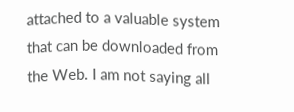attached to a valuable system that can be downloaded from the Web. I am not saying all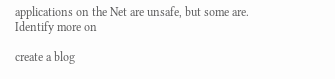applications on the Net are unsafe, but some are. Identify more on

create a blog